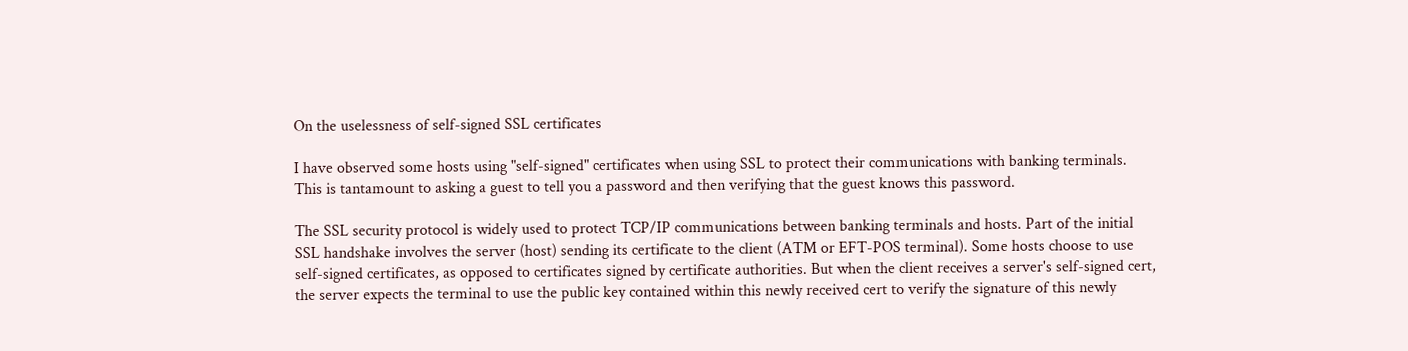On the uselessness of self-signed SSL certificates

I have observed some hosts using "self-signed" certificates when using SSL to protect their communications with banking terminals. This is tantamount to asking a guest to tell you a password and then verifying that the guest knows this password.

The SSL security protocol is widely used to protect TCP/IP communications between banking terminals and hosts. Part of the initial SSL handshake involves the server (host) sending its certificate to the client (ATM or EFT-POS terminal). Some hosts choose to use self-signed certificates, as opposed to certificates signed by certificate authorities. But when the client receives a server's self-signed cert, the server expects the terminal to use the public key contained within this newly received cert to verify the signature of this newly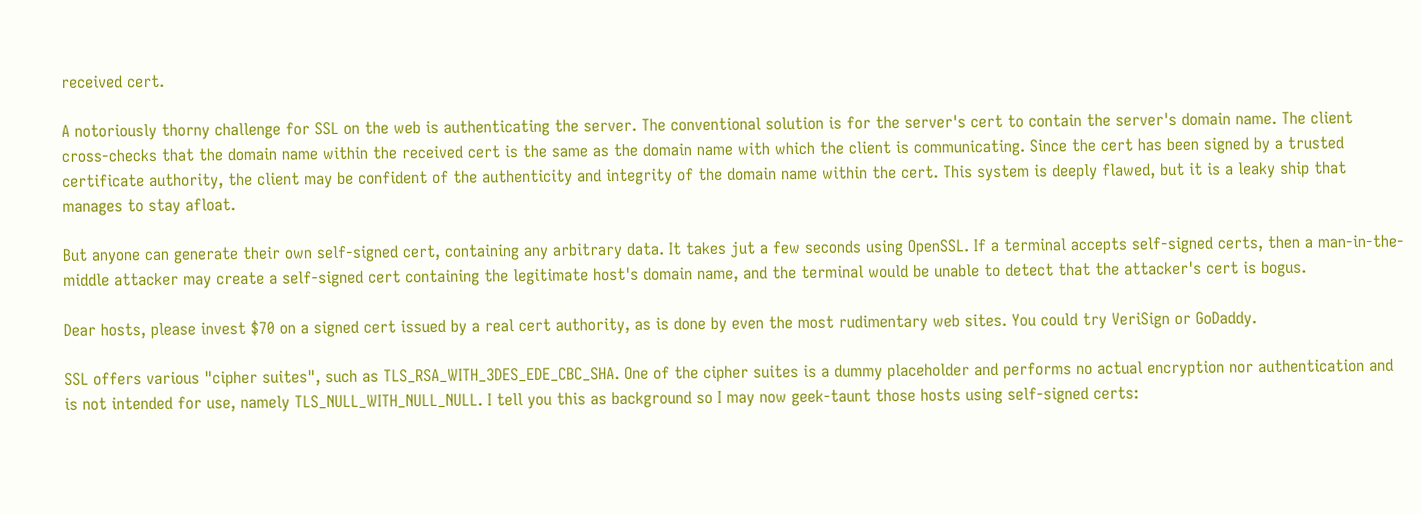received cert.

A notoriously thorny challenge for SSL on the web is authenticating the server. The conventional solution is for the server's cert to contain the server's domain name. The client cross-checks that the domain name within the received cert is the same as the domain name with which the client is communicating. Since the cert has been signed by a trusted certificate authority, the client may be confident of the authenticity and integrity of the domain name within the cert. This system is deeply flawed, but it is a leaky ship that manages to stay afloat.

But anyone can generate their own self-signed cert, containing any arbitrary data. It takes jut a few seconds using OpenSSL. If a terminal accepts self-signed certs, then a man-in-the-middle attacker may create a self-signed cert containing the legitimate host's domain name, and the terminal would be unable to detect that the attacker's cert is bogus.

Dear hosts, please invest $70 on a signed cert issued by a real cert authority, as is done by even the most rudimentary web sites. You could try VeriSign or GoDaddy.

SSL offers various "cipher suites", such as TLS_RSA_WITH_3DES_EDE_CBC_SHA. One of the cipher suites is a dummy placeholder and performs no actual encryption nor authentication and is not intended for use, namely TLS_NULL_WITH_NULL_NULL. I tell you this as background so I may now geek-taunt those hosts using self-signed certs: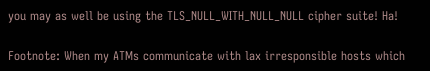you may as well be using the TLS_NULL_WITH_NULL_NULL cipher suite! Ha!

Footnote: When my ATMs communicate with lax irresponsible hosts which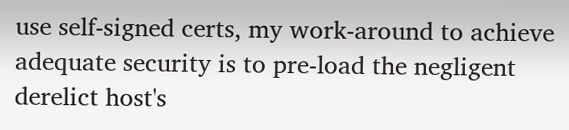use self-signed certs, my work-around to achieve adequate security is to pre-load the negligent derelict host's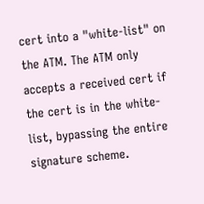cert into a "white-list" on the ATM. The ATM only accepts a received cert if the cert is in the white-list, bypassing the entire signature scheme.